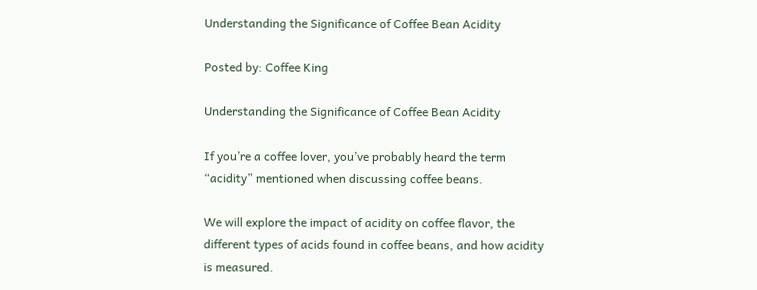Understanding the Significance of Coffee Bean Acidity

Posted by: Coffee King

Understanding the Significance of Coffee Bean Acidity

If you’re a coffee lover, you’ve probably heard the term “acidity” mentioned when discussing coffee beans.

We will explore the impact of acidity on coffee flavor, the different types of acids found in coffee beans, and how acidity is measured.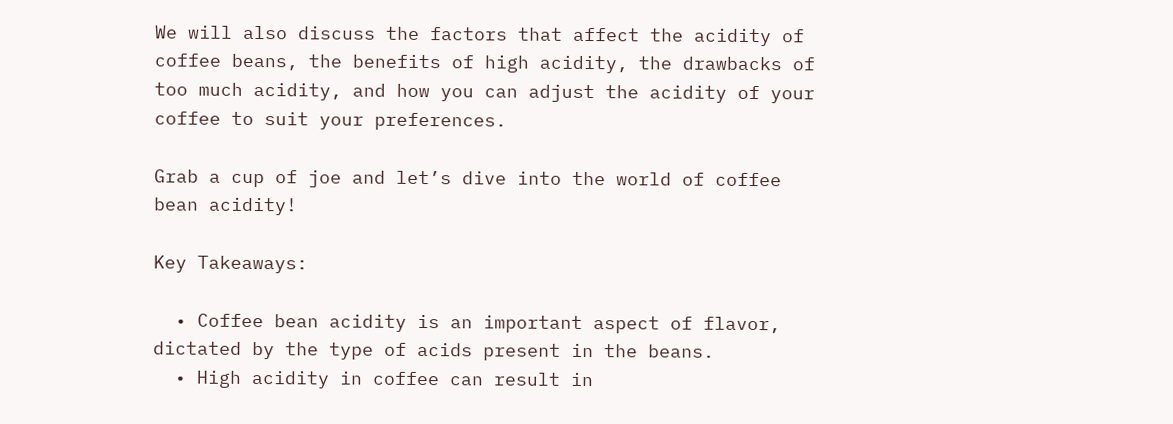We will also discuss the factors that affect the acidity of coffee beans, the benefits of high acidity, the drawbacks of too much acidity, and how you can adjust the acidity of your coffee to suit your preferences.

Grab a cup of joe and let’s dive into the world of coffee bean acidity!

Key Takeaways:

  • Coffee bean acidity is an important aspect of flavor, dictated by the type of acids present in the beans.
  • High acidity in coffee can result in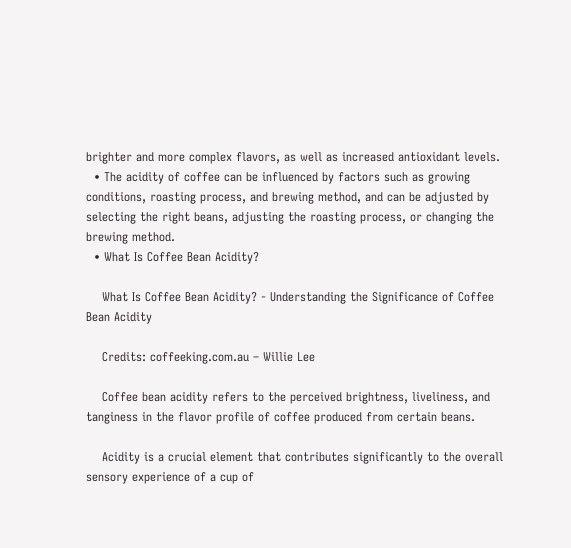brighter and more complex flavors, as well as increased antioxidant levels.
  • The acidity of coffee can be influenced by factors such as growing conditions, roasting process, and brewing method, and can be adjusted by selecting the right beans, adjusting the roasting process, or changing the brewing method.
  • What Is Coffee Bean Acidity?

    What Is Coffee Bean Acidity? - Understanding the Significance of Coffee Bean Acidity

    Credits: coffeeking.com.au – Willie Lee

    Coffee bean acidity refers to the perceived brightness, liveliness, and tanginess in the flavor profile of coffee produced from certain beans.

    Acidity is a crucial element that contributes significantly to the overall sensory experience of a cup of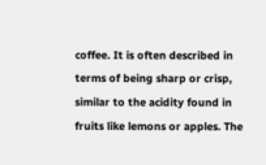coffee. It is often described in terms of being sharp or crisp, similar to the acidity found in fruits like lemons or apples. The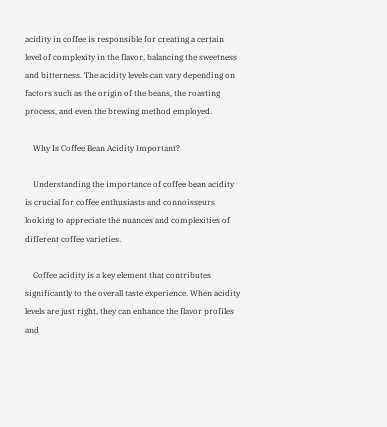acidity in coffee is responsible for creating a certain level of complexity in the flavor, balancing the sweetness and bitterness. The acidity levels can vary depending on factors such as the origin of the beans, the roasting process, and even the brewing method employed.

    Why Is Coffee Bean Acidity Important?

    Understanding the importance of coffee bean acidity is crucial for coffee enthusiasts and connoisseurs looking to appreciate the nuances and complexities of different coffee varieties.

    Coffee acidity is a key element that contributes significantly to the overall taste experience. When acidity levels are just right, they can enhance the flavor profiles and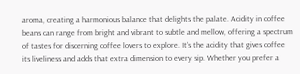aroma, creating a harmonious balance that delights the palate. Acidity in coffee beans can range from bright and vibrant to subtle and mellow, offering a spectrum of tastes for discerning coffee lovers to explore. It’s the acidity that gives coffee its liveliness and adds that extra dimension to every sip. Whether you prefer a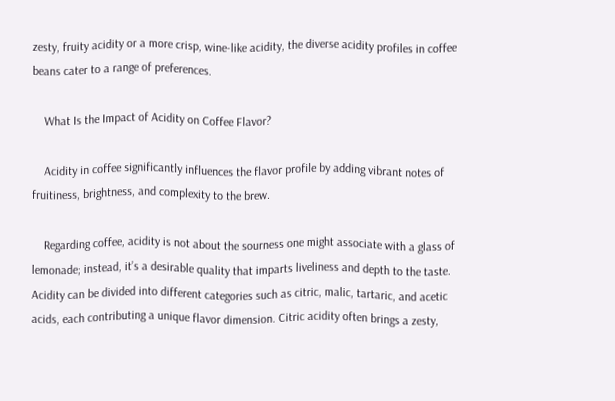zesty, fruity acidity or a more crisp, wine-like acidity, the diverse acidity profiles in coffee beans cater to a range of preferences.

    What Is the Impact of Acidity on Coffee Flavor?

    Acidity in coffee significantly influences the flavor profile by adding vibrant notes of fruitiness, brightness, and complexity to the brew.

    Regarding coffee, acidity is not about the sourness one might associate with a glass of lemonade; instead, it’s a desirable quality that imparts liveliness and depth to the taste. Acidity can be divided into different categories such as citric, malic, tartaric, and acetic acids, each contributing a unique flavor dimension. Citric acidity often brings a zesty,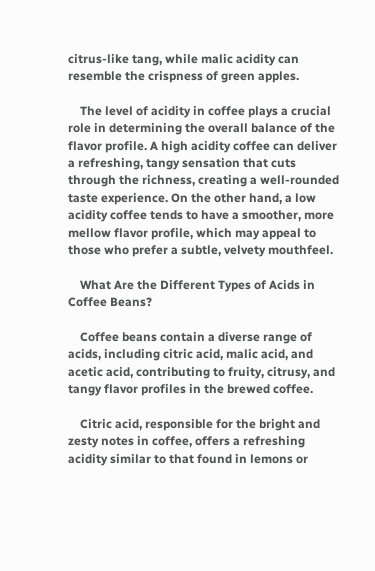citrus-like tang, while malic acidity can resemble the crispness of green apples.

    The level of acidity in coffee plays a crucial role in determining the overall balance of the flavor profile. A high acidity coffee can deliver a refreshing, tangy sensation that cuts through the richness, creating a well-rounded taste experience. On the other hand, a low acidity coffee tends to have a smoother, more mellow flavor profile, which may appeal to those who prefer a subtle, velvety mouthfeel.

    What Are the Different Types of Acids in Coffee Beans?

    Coffee beans contain a diverse range of acids, including citric acid, malic acid, and acetic acid, contributing to fruity, citrusy, and tangy flavor profiles in the brewed coffee.

    Citric acid, responsible for the bright and zesty notes in coffee, offers a refreshing acidity similar to that found in lemons or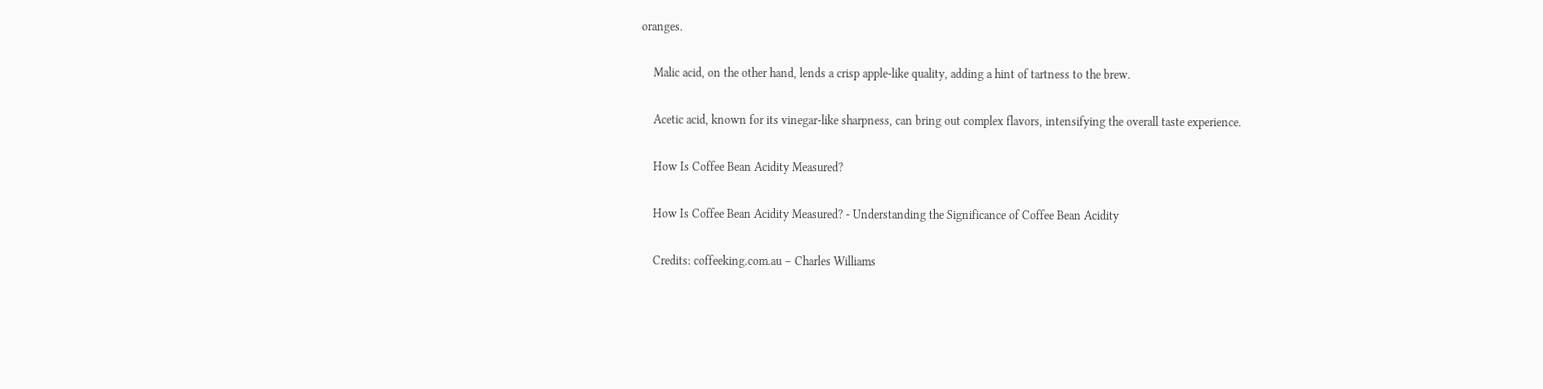oranges.

    Malic acid, on the other hand, lends a crisp apple-like quality, adding a hint of tartness to the brew.

    Acetic acid, known for its vinegar-like sharpness, can bring out complex flavors, intensifying the overall taste experience.

    How Is Coffee Bean Acidity Measured?

    How Is Coffee Bean Acidity Measured? - Understanding the Significance of Coffee Bean Acidity

    Credits: coffeeking.com.au – Charles Williams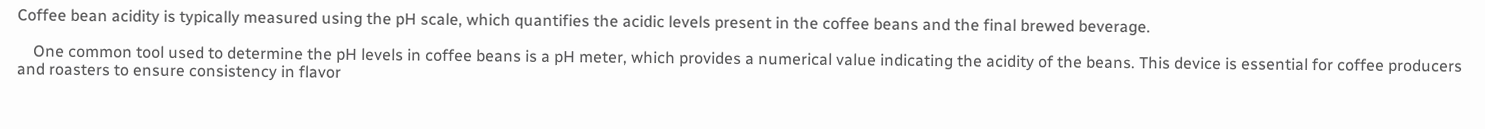Coffee bean acidity is typically measured using the pH scale, which quantifies the acidic levels present in the coffee beans and the final brewed beverage.

    One common tool used to determine the pH levels in coffee beans is a pH meter, which provides a numerical value indicating the acidity of the beans. This device is essential for coffee producers and roasters to ensure consistency in flavor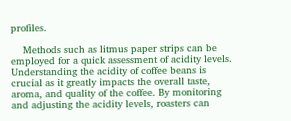profiles.

    Methods such as litmus paper strips can be employed for a quick assessment of acidity levels. Understanding the acidity of coffee beans is crucial as it greatly impacts the overall taste, aroma, and quality of the coffee. By monitoring and adjusting the acidity levels, roasters can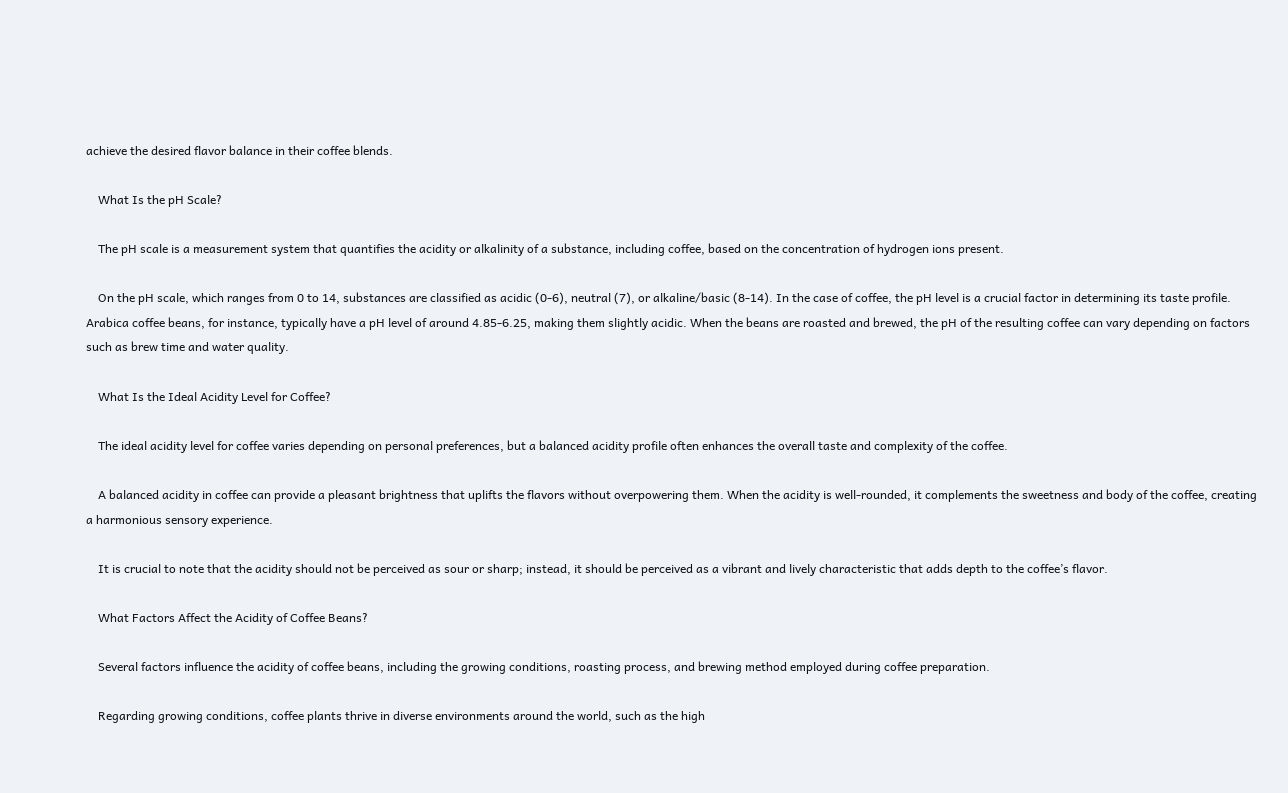achieve the desired flavor balance in their coffee blends.

    What Is the pH Scale?

    The pH scale is a measurement system that quantifies the acidity or alkalinity of a substance, including coffee, based on the concentration of hydrogen ions present.

    On the pH scale, which ranges from 0 to 14, substances are classified as acidic (0-6), neutral (7), or alkaline/basic (8-14). In the case of coffee, the pH level is a crucial factor in determining its taste profile. Arabica coffee beans, for instance, typically have a pH level of around 4.85-6.25, making them slightly acidic. When the beans are roasted and brewed, the pH of the resulting coffee can vary depending on factors such as brew time and water quality.

    What Is the Ideal Acidity Level for Coffee?

    The ideal acidity level for coffee varies depending on personal preferences, but a balanced acidity profile often enhances the overall taste and complexity of the coffee.

    A balanced acidity in coffee can provide a pleasant brightness that uplifts the flavors without overpowering them. When the acidity is well-rounded, it complements the sweetness and body of the coffee, creating a harmonious sensory experience.

    It is crucial to note that the acidity should not be perceived as sour or sharp; instead, it should be perceived as a vibrant and lively characteristic that adds depth to the coffee’s flavor.

    What Factors Affect the Acidity of Coffee Beans?

    Several factors influence the acidity of coffee beans, including the growing conditions, roasting process, and brewing method employed during coffee preparation.

    Regarding growing conditions, coffee plants thrive in diverse environments around the world, such as the high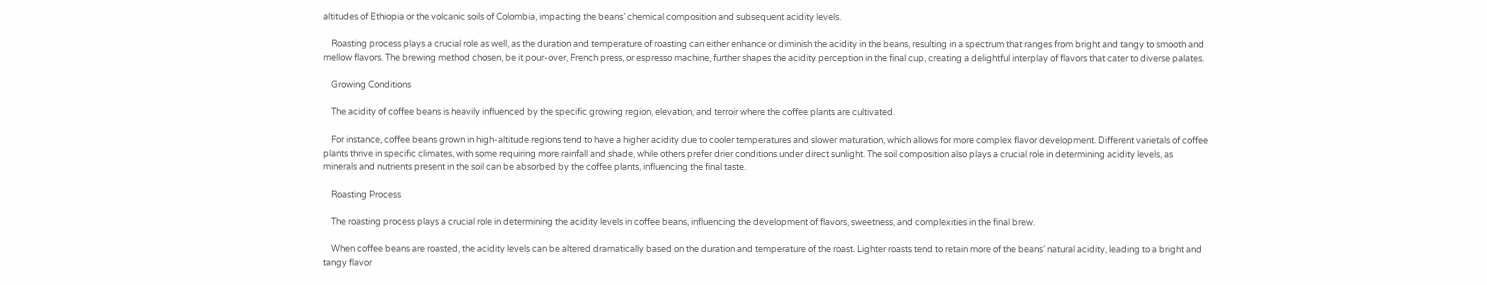altitudes of Ethiopia or the volcanic soils of Colombia, impacting the beans’ chemical composition and subsequent acidity levels.

    Roasting process plays a crucial role as well, as the duration and temperature of roasting can either enhance or diminish the acidity in the beans, resulting in a spectrum that ranges from bright and tangy to smooth and mellow flavors. The brewing method chosen, be it pour-over, French press, or espresso machine, further shapes the acidity perception in the final cup, creating a delightful interplay of flavors that cater to diverse palates.

    Growing Conditions

    The acidity of coffee beans is heavily influenced by the specific growing region, elevation, and terroir where the coffee plants are cultivated.

    For instance, coffee beans grown in high-altitude regions tend to have a higher acidity due to cooler temperatures and slower maturation, which allows for more complex flavor development. Different varietals of coffee plants thrive in specific climates, with some requiring more rainfall and shade, while others prefer drier conditions under direct sunlight. The soil composition also plays a crucial role in determining acidity levels, as minerals and nutrients present in the soil can be absorbed by the coffee plants, influencing the final taste.

    Roasting Process

    The roasting process plays a crucial role in determining the acidity levels in coffee beans, influencing the development of flavors, sweetness, and complexities in the final brew.

    When coffee beans are roasted, the acidity levels can be altered dramatically based on the duration and temperature of the roast. Lighter roasts tend to retain more of the beans’ natural acidity, leading to a bright and tangy flavor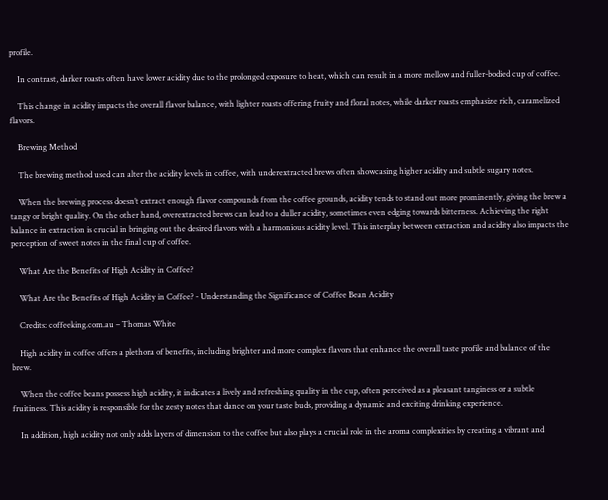profile.

    In contrast, darker roasts often have lower acidity due to the prolonged exposure to heat, which can result in a more mellow and fuller-bodied cup of coffee.

    This change in acidity impacts the overall flavor balance, with lighter roasts offering fruity and floral notes, while darker roasts emphasize rich, caramelized flavors.

    Brewing Method

    The brewing method used can alter the acidity levels in coffee, with underextracted brews often showcasing higher acidity and subtle sugary notes.

    When the brewing process doesn’t extract enough flavor compounds from the coffee grounds, acidity tends to stand out more prominently, giving the brew a tangy or bright quality. On the other hand, overextracted brews can lead to a duller acidity, sometimes even edging towards bitterness. Achieving the right balance in extraction is crucial in bringing out the desired flavors with a harmonious acidity level. This interplay between extraction and acidity also impacts the perception of sweet notes in the final cup of coffee.

    What Are the Benefits of High Acidity in Coffee?

    What Are the Benefits of High Acidity in Coffee? - Understanding the Significance of Coffee Bean Acidity

    Credits: coffeeking.com.au – Thomas White

    High acidity in coffee offers a plethora of benefits, including brighter and more complex flavors that enhance the overall taste profile and balance of the brew.

    When the coffee beans possess high acidity, it indicates a lively and refreshing quality in the cup, often perceived as a pleasant tanginess or a subtle fruitiness. This acidity is responsible for the zesty notes that dance on your taste buds, providing a dynamic and exciting drinking experience.

    In addition, high acidity not only adds layers of dimension to the coffee but also plays a crucial role in the aroma complexities by creating a vibrant and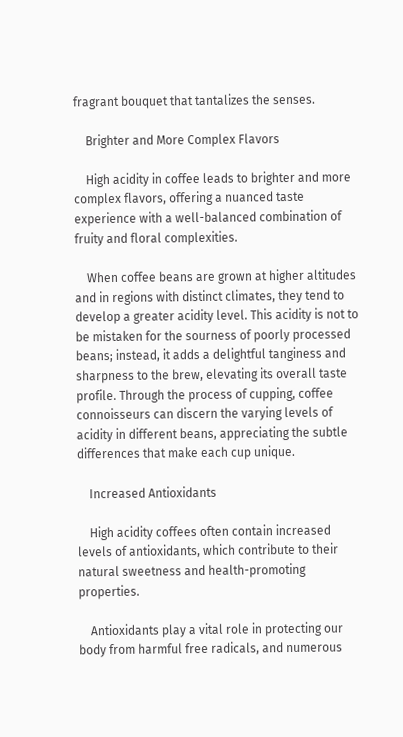fragrant bouquet that tantalizes the senses.

    Brighter and More Complex Flavors

    High acidity in coffee leads to brighter and more complex flavors, offering a nuanced taste experience with a well-balanced combination of fruity and floral complexities.

    When coffee beans are grown at higher altitudes and in regions with distinct climates, they tend to develop a greater acidity level. This acidity is not to be mistaken for the sourness of poorly processed beans; instead, it adds a delightful tanginess and sharpness to the brew, elevating its overall taste profile. Through the process of cupping, coffee connoisseurs can discern the varying levels of acidity in different beans, appreciating the subtle differences that make each cup unique.

    Increased Antioxidants

    High acidity coffees often contain increased levels of antioxidants, which contribute to their natural sweetness and health-promoting properties.

    Antioxidants play a vital role in protecting our body from harmful free radicals, and numerous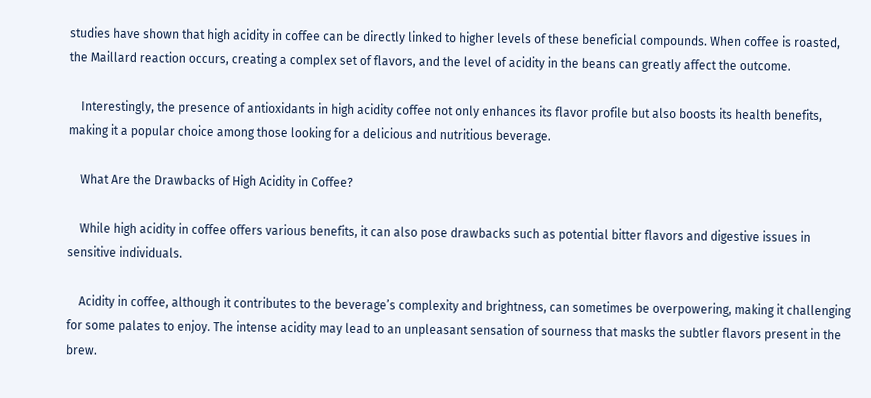studies have shown that high acidity in coffee can be directly linked to higher levels of these beneficial compounds. When coffee is roasted, the Maillard reaction occurs, creating a complex set of flavors, and the level of acidity in the beans can greatly affect the outcome.

    Interestingly, the presence of antioxidants in high acidity coffee not only enhances its flavor profile but also boosts its health benefits, making it a popular choice among those looking for a delicious and nutritious beverage.

    What Are the Drawbacks of High Acidity in Coffee?

    While high acidity in coffee offers various benefits, it can also pose drawbacks such as potential bitter flavors and digestive issues in sensitive individuals.

    Acidity in coffee, although it contributes to the beverage’s complexity and brightness, can sometimes be overpowering, making it challenging for some palates to enjoy. The intense acidity may lead to an unpleasant sensation of sourness that masks the subtler flavors present in the brew.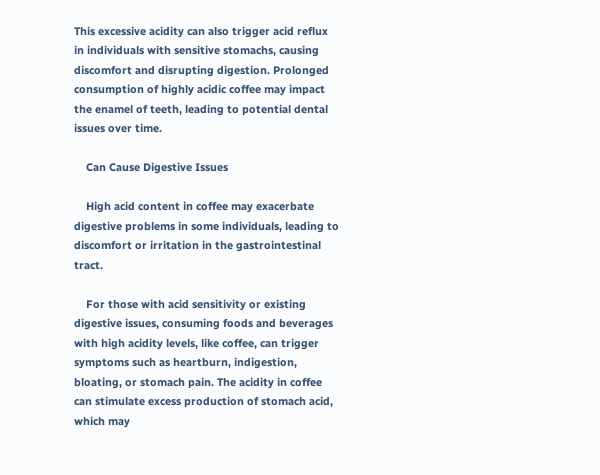This excessive acidity can also trigger acid reflux in individuals with sensitive stomachs, causing discomfort and disrupting digestion. Prolonged consumption of highly acidic coffee may impact the enamel of teeth, leading to potential dental issues over time.

    Can Cause Digestive Issues

    High acid content in coffee may exacerbate digestive problems in some individuals, leading to discomfort or irritation in the gastrointestinal tract.

    For those with acid sensitivity or existing digestive issues, consuming foods and beverages with high acidity levels, like coffee, can trigger symptoms such as heartburn, indigestion, bloating, or stomach pain. The acidity in coffee can stimulate excess production of stomach acid, which may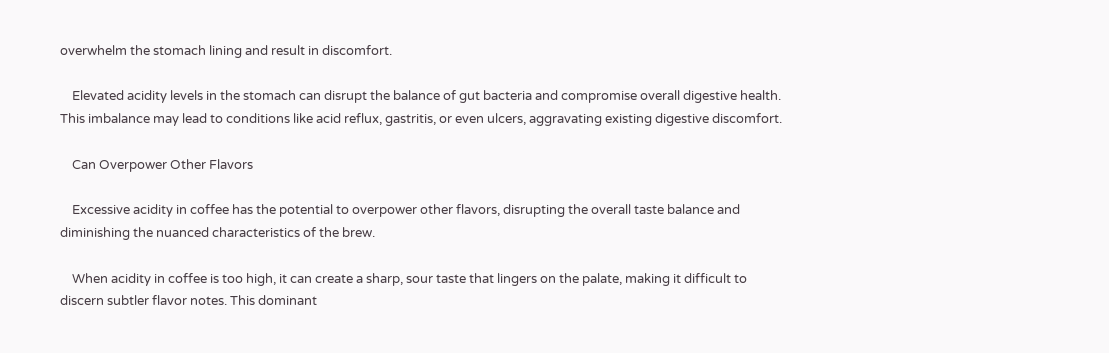overwhelm the stomach lining and result in discomfort.

    Elevated acidity levels in the stomach can disrupt the balance of gut bacteria and compromise overall digestive health. This imbalance may lead to conditions like acid reflux, gastritis, or even ulcers, aggravating existing digestive discomfort.

    Can Overpower Other Flavors

    Excessive acidity in coffee has the potential to overpower other flavors, disrupting the overall taste balance and diminishing the nuanced characteristics of the brew.

    When acidity in coffee is too high, it can create a sharp, sour taste that lingers on the palate, making it difficult to discern subtler flavor notes. This dominant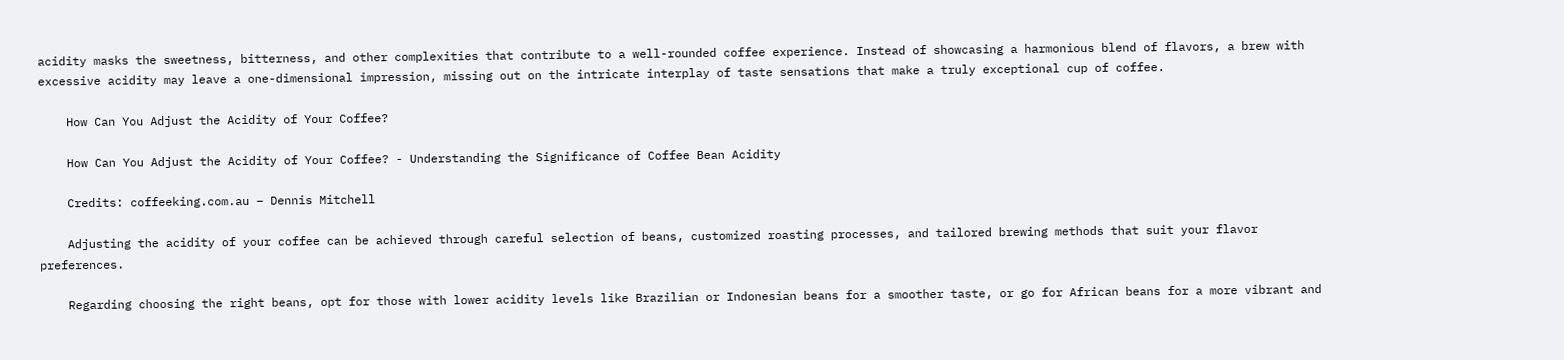acidity masks the sweetness, bitterness, and other complexities that contribute to a well-rounded coffee experience. Instead of showcasing a harmonious blend of flavors, a brew with excessive acidity may leave a one-dimensional impression, missing out on the intricate interplay of taste sensations that make a truly exceptional cup of coffee.

    How Can You Adjust the Acidity of Your Coffee?

    How Can You Adjust the Acidity of Your Coffee? - Understanding the Significance of Coffee Bean Acidity

    Credits: coffeeking.com.au – Dennis Mitchell

    Adjusting the acidity of your coffee can be achieved through careful selection of beans, customized roasting processes, and tailored brewing methods that suit your flavor preferences.

    Regarding choosing the right beans, opt for those with lower acidity levels like Brazilian or Indonesian beans for a smoother taste, or go for African beans for a more vibrant and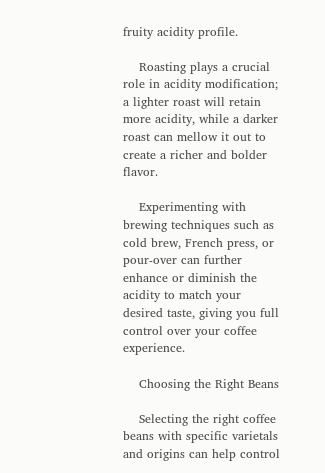fruity acidity profile.

    Roasting plays a crucial role in acidity modification; a lighter roast will retain more acidity, while a darker roast can mellow it out to create a richer and bolder flavor.

    Experimenting with brewing techniques such as cold brew, French press, or pour-over can further enhance or diminish the acidity to match your desired taste, giving you full control over your coffee experience.

    Choosing the Right Beans

    Selecting the right coffee beans with specific varietals and origins can help control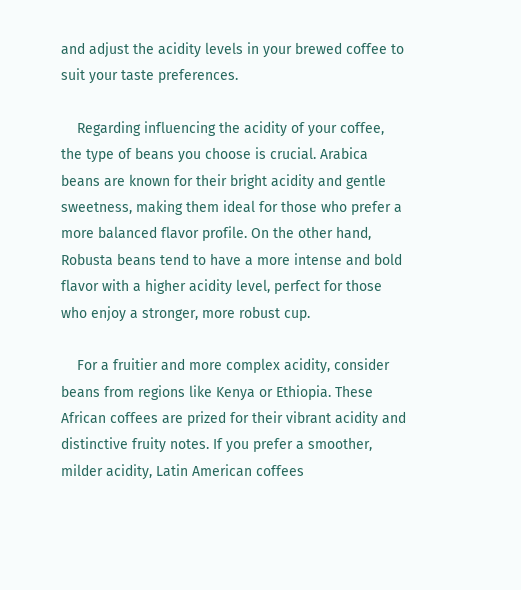and adjust the acidity levels in your brewed coffee to suit your taste preferences.

    Regarding influencing the acidity of your coffee, the type of beans you choose is crucial. Arabica beans are known for their bright acidity and gentle sweetness, making them ideal for those who prefer a more balanced flavor profile. On the other hand, Robusta beans tend to have a more intense and bold flavor with a higher acidity level, perfect for those who enjoy a stronger, more robust cup.

    For a fruitier and more complex acidity, consider beans from regions like Kenya or Ethiopia. These African coffees are prized for their vibrant acidity and distinctive fruity notes. If you prefer a smoother, milder acidity, Latin American coffees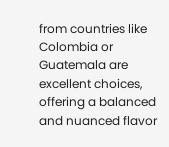from countries like Colombia or Guatemala are excellent choices, offering a balanced and nuanced flavor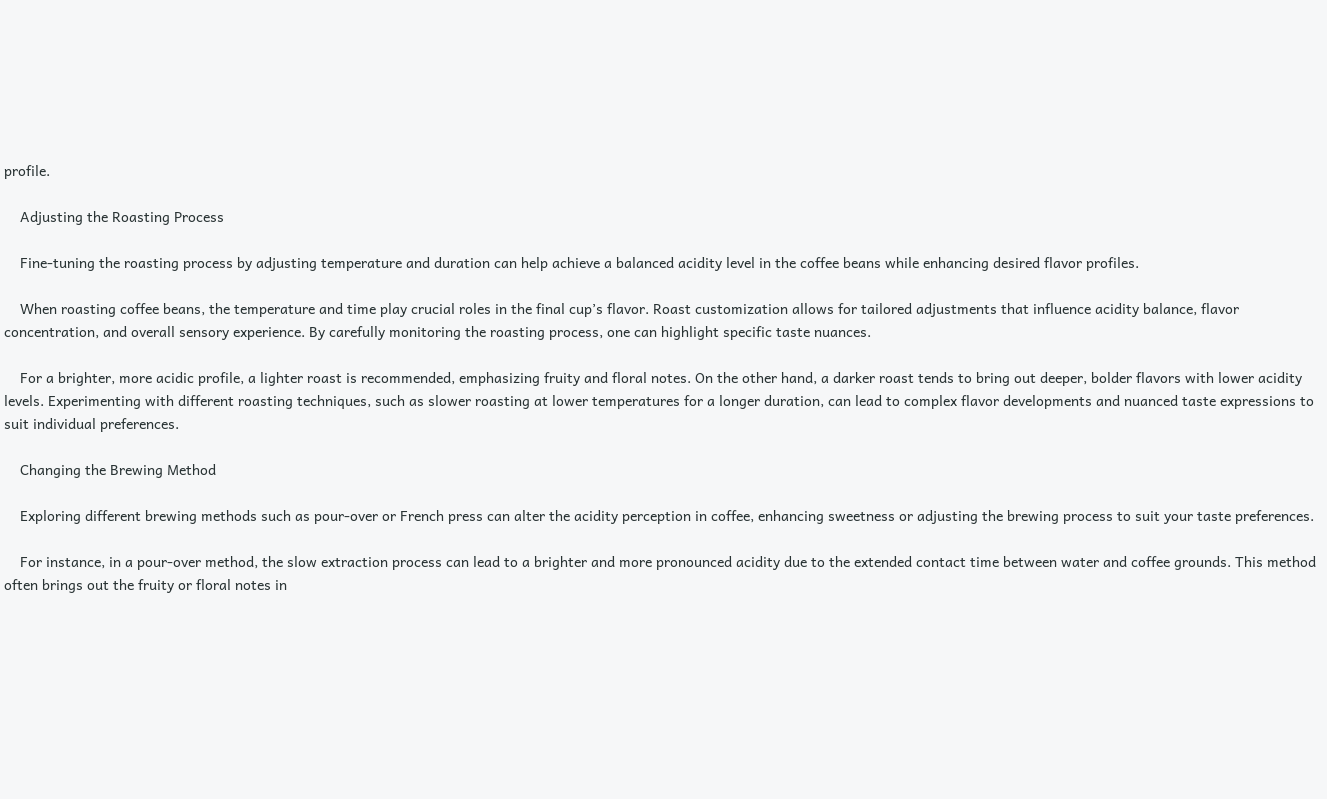profile.

    Adjusting the Roasting Process

    Fine-tuning the roasting process by adjusting temperature and duration can help achieve a balanced acidity level in the coffee beans while enhancing desired flavor profiles.

    When roasting coffee beans, the temperature and time play crucial roles in the final cup’s flavor. Roast customization allows for tailored adjustments that influence acidity balance, flavor concentration, and overall sensory experience. By carefully monitoring the roasting process, one can highlight specific taste nuances.

    For a brighter, more acidic profile, a lighter roast is recommended, emphasizing fruity and floral notes. On the other hand, a darker roast tends to bring out deeper, bolder flavors with lower acidity levels. Experimenting with different roasting techniques, such as slower roasting at lower temperatures for a longer duration, can lead to complex flavor developments and nuanced taste expressions to suit individual preferences.

    Changing the Brewing Method

    Exploring different brewing methods such as pour-over or French press can alter the acidity perception in coffee, enhancing sweetness or adjusting the brewing process to suit your taste preferences.

    For instance, in a pour-over method, the slow extraction process can lead to a brighter and more pronounced acidity due to the extended contact time between water and coffee grounds. This method often brings out the fruity or floral notes in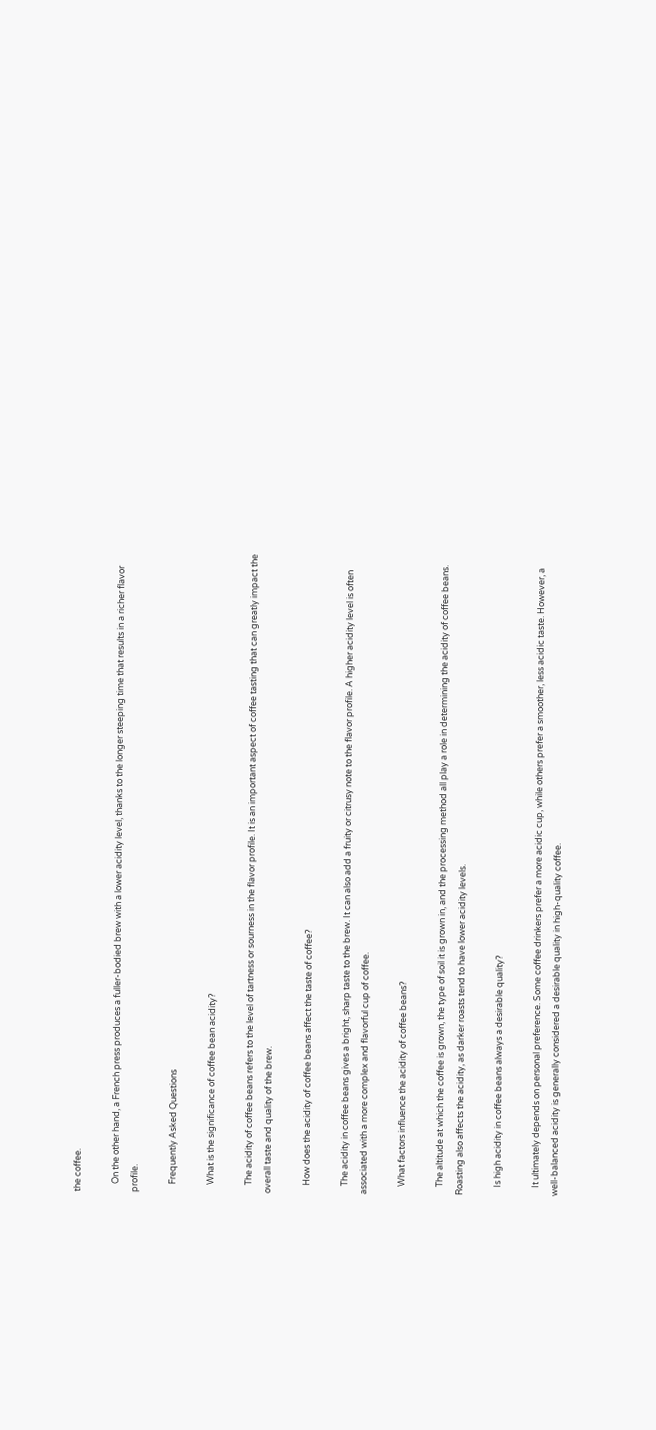the coffee.

    On the other hand, a French press produces a fuller-bodied brew with a lower acidity level, thanks to the longer steeping time that results in a richer flavor profile.

    Frequently Asked Questions

    What is the significance of coffee bean acidity?

    The acidity of coffee beans refers to the level of tartness or sourness in the flavor profile. It is an important aspect of coffee tasting that can greatly impact the overall taste and quality of the brew.

    How does the acidity of coffee beans affect the taste of coffee?

    The acidity in coffee beans gives a bright, sharp taste to the brew. It can also add a fruity or citrusy note to the flavor profile. A higher acidity level is often associated with a more complex and flavorful cup of coffee.

    What factors influence the acidity of coffee beans?

    The altitude at which the coffee is grown, the type of soil it is grown in, and the processing method all play a role in determining the acidity of coffee beans. Roasting also affects the acidity, as darker roasts tend to have lower acidity levels.

    Is high acidity in coffee beans always a desirable quality?

    It ultimately depends on personal preference. Some coffee drinkers prefer a more acidic cup, while others prefer a smoother, less acidic taste. However, a well-balanced acidity is generally considered a desirable quality in high-quality coffee.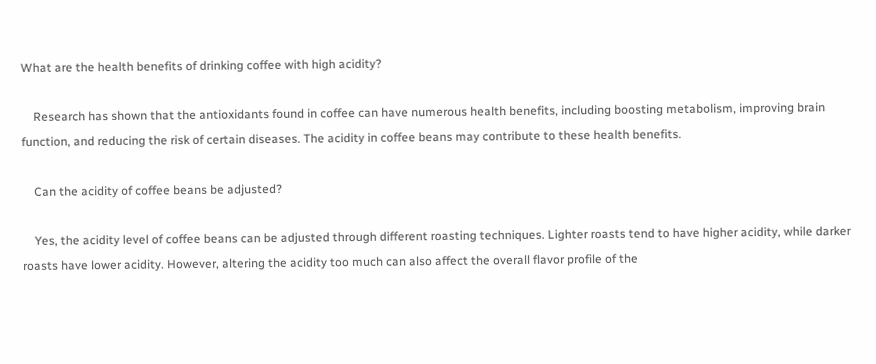What are the health benefits of drinking coffee with high acidity?

    Research has shown that the antioxidants found in coffee can have numerous health benefits, including boosting metabolism, improving brain function, and reducing the risk of certain diseases. The acidity in coffee beans may contribute to these health benefits.

    Can the acidity of coffee beans be adjusted?

    Yes, the acidity level of coffee beans can be adjusted through different roasting techniques. Lighter roasts tend to have higher acidity, while darker roasts have lower acidity. However, altering the acidity too much can also affect the overall flavor profile of the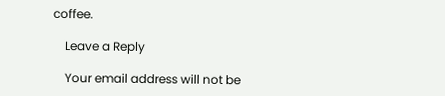coffee.

    Leave a Reply

    Your email address will not be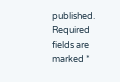published. Required fields are marked *